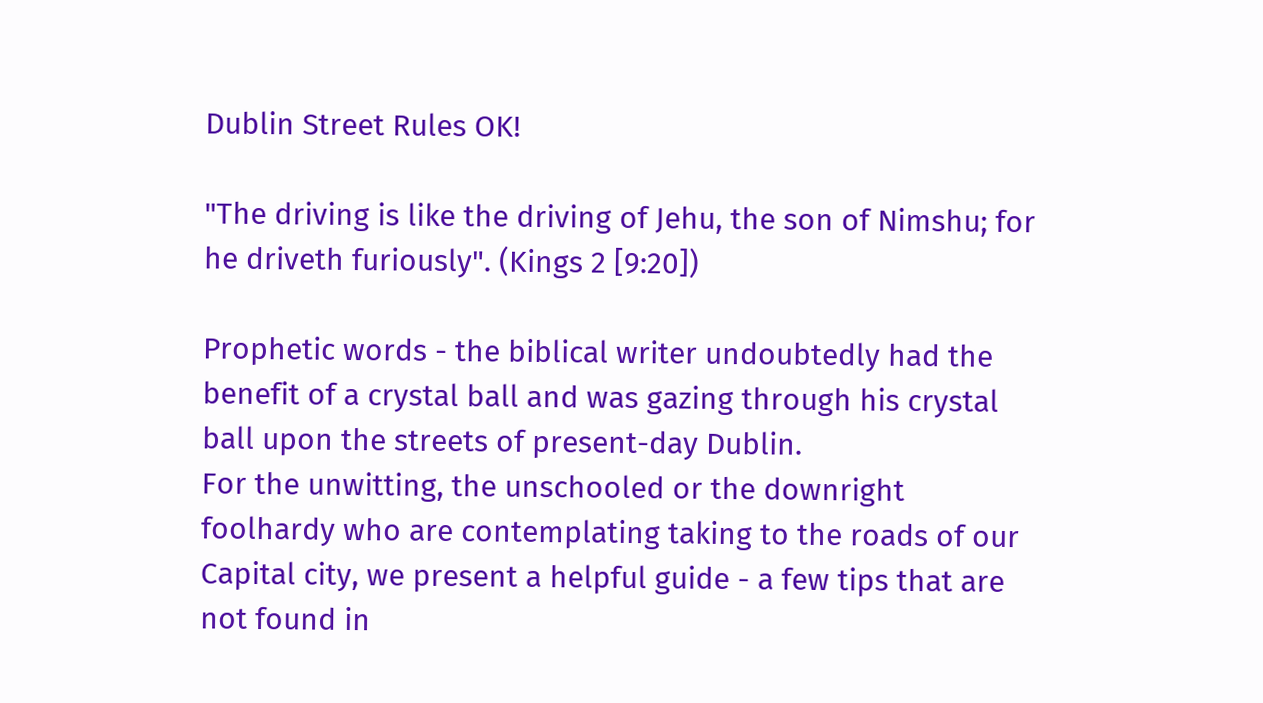Dublin Street Rules OK!

"The driving is like the driving of Jehu, the son of Nimshu; for he driveth furiously". (Kings 2 [9:20])

Prophetic words - the biblical writer undoubtedly had the benefit of a crystal ball and was gazing through his crystal ball upon the streets of present-day Dublin.
For the unwitting, the unschooled or the downright foolhardy who are contemplating taking to the roads of our Capital city, we present a helpful guide - a few tips that are not found in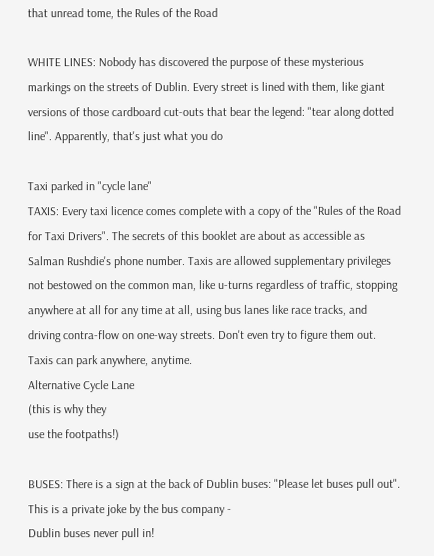that unread tome, the Rules of the Road

WHITE LINES: Nobody has discovered the purpose of these mysterious markings on the streets of Dublin. Every street is lined with them, like giant versions of those cardboard cut-outs that bear the legend: "tear along dotted line". Apparently, that's just what you do

Taxi parked in "cycle lane"
TAXIS: Every taxi licence comes complete with a copy of the "Rules of the Road for Taxi Drivers". The secrets of this booklet are about as accessible as Salman Rushdie's phone number. Taxis are allowed supplementary privileges not bestowed on the common man, like u-turns regardless of traffic, stopping anywhere at all for any time at all, using bus lanes like race tracks, and driving contra-flow on one-way streets. Don't even try to figure them out. Taxis can park anywhere, anytime.
Alternative Cycle Lane
(this is why they
use the footpaths!)

BUSES: There is a sign at the back of Dublin buses: "Please let buses pull out".
This is a private joke by the bus company -
Dublin buses never pull in!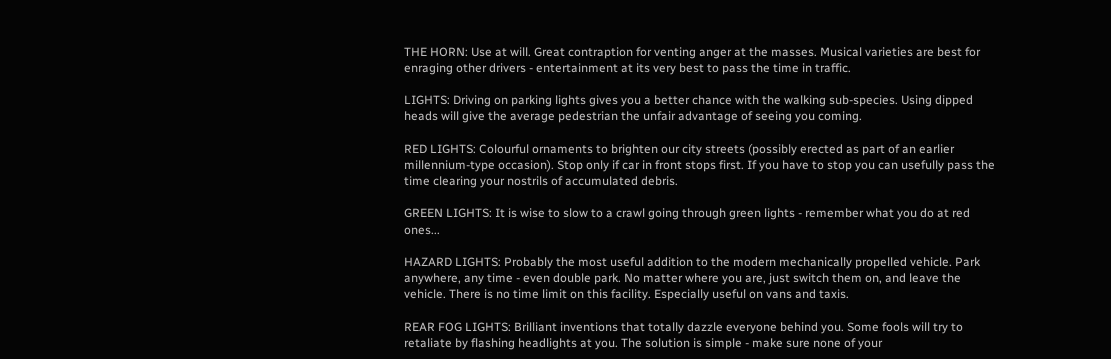THE HORN: Use at will. Great contraption for venting anger at the masses. Musical varieties are best for enraging other drivers - entertainment at its very best to pass the time in traffic.

LIGHTS: Driving on parking lights gives you a better chance with the walking sub-species. Using dipped heads will give the average pedestrian the unfair advantage of seeing you coming.

RED LIGHTS: Colourful ornaments to brighten our city streets (possibly erected as part of an earlier millennium-type occasion). Stop only if car in front stops first. If you have to stop you can usefully pass the time clearing your nostrils of accumulated debris.

GREEN LIGHTS: It is wise to slow to a crawl going through green lights - remember what you do at red ones...

HAZARD LIGHTS: Probably the most useful addition to the modern mechanically propelled vehicle. Park anywhere, any time - even double park. No matter where you are, just switch them on, and leave the vehicle. There is no time limit on this facility. Especially useful on vans and taxis.

REAR FOG LIGHTS: Brilliant inventions that totally dazzle everyone behind you. Some fools will try to retaliate by flashing headlights at you. The solution is simple - make sure none of your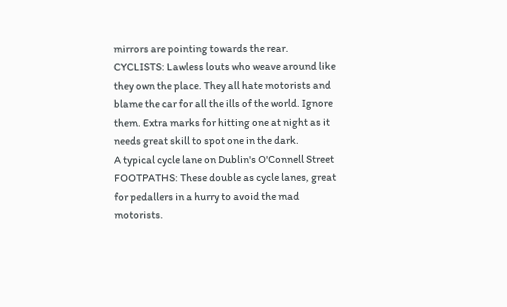mirrors are pointing towards the rear.
CYCLISTS: Lawless louts who weave around like they own the place. They all hate motorists and blame the car for all the ills of the world. Ignore them. Extra marks for hitting one at night as it needs great skill to spot one in the dark.
A typical cycle lane on Dublin's O'Connell Street
FOOTPATHS: These double as cycle lanes, great for pedallers in a hurry to avoid the mad motorists.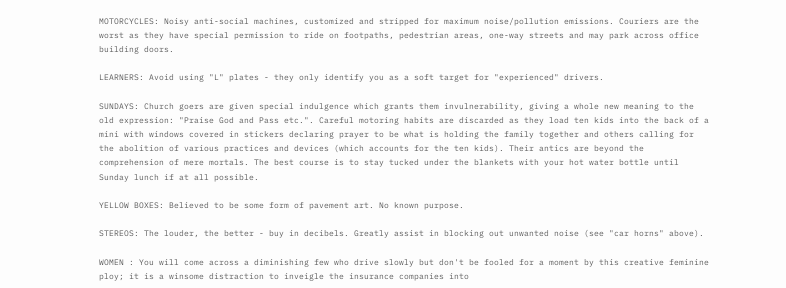MOTORCYCLES: Noisy anti-social machines, customized and stripped for maximum noise/pollution emissions. Couriers are the worst as they have special permission to ride on footpaths, pedestrian areas, one-way streets and may park across office building doors.

LEARNERS: Avoid using "L" plates - they only identify you as a soft target for "experienced" drivers.

SUNDAYS: Church goers are given special indulgence which grants them invulnerability, giving a whole new meaning to the old expression: "Praise God and Pass etc.". Careful motoring habits are discarded as they load ten kids into the back of a mini with windows covered in stickers declaring prayer to be what is holding the family together and others calling for the abolition of various practices and devices (which accounts for the ten kids). Their antics are beyond the comprehension of mere mortals. The best course is to stay tucked under the blankets with your hot water bottle until Sunday lunch if at all possible.

YELLOW BOXES: Believed to be some form of pavement art. No known purpose.

STEREOS: The louder, the better - buy in decibels. Greatly assist in blocking out unwanted noise (see "car horns" above).

WOMEN : You will come across a diminishing few who drive slowly but don't be fooled for a moment by this creative feminine ploy; it is a winsome distraction to inveigle the insurance companies into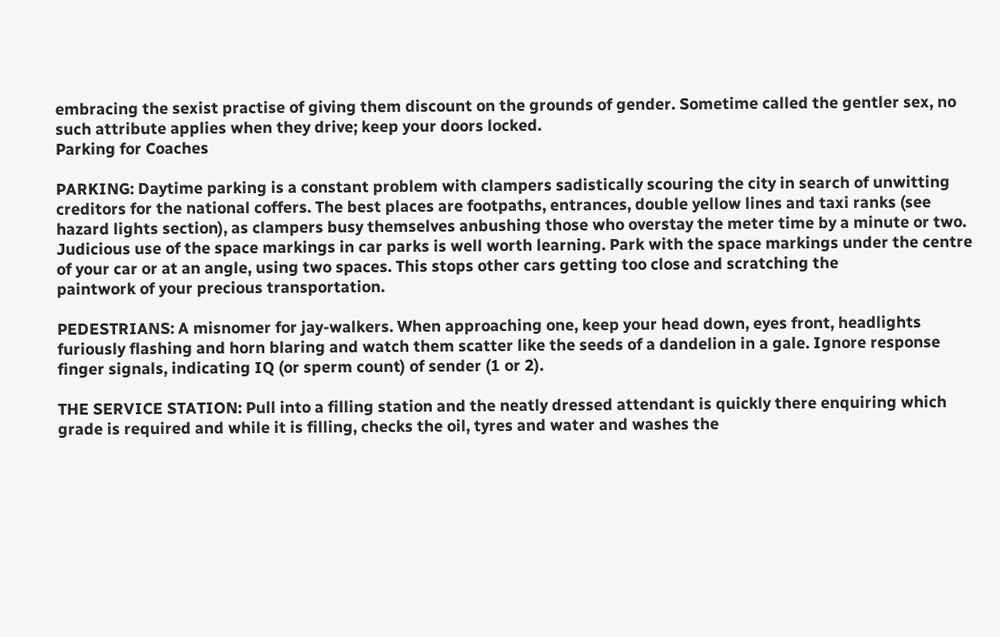embracing the sexist practise of giving them discount on the grounds of gender. Sometime called the gentler sex, no such attribute applies when they drive; keep your doors locked.
Parking for Coaches

PARKING: Daytime parking is a constant problem with clampers sadistically scouring the city in search of unwitting creditors for the national coffers. The best places are footpaths, entrances, double yellow lines and taxi ranks (see hazard lights section), as clampers busy themselves anbushing those who overstay the meter time by a minute or two.
Judicious use of the space markings in car parks is well worth learning. Park with the space markings under the centre of your car or at an angle, using two spaces. This stops other cars getting too close and scratching the
paintwork of your precious transportation.

PEDESTRIANS: A misnomer for jay-walkers. When approaching one, keep your head down, eyes front, headlights furiously flashing and horn blaring and watch them scatter like the seeds of a dandelion in a gale. Ignore response finger signals, indicating IQ (or sperm count) of sender (1 or 2).

THE SERVICE STATION: Pull into a filling station and the neatly dressed attendant is quickly there enquiring which grade is required and while it is filling, checks the oil, tyres and water and washes the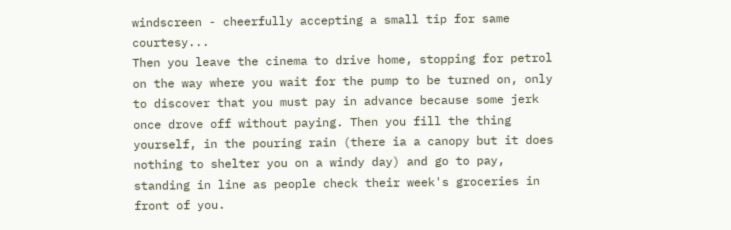windscreen - cheerfully accepting a small tip for same courtesy...
Then you leave the cinema to drive home, stopping for petrol on the way where you wait for the pump to be turned on, only to discover that you must pay in advance because some jerk once drove off without paying. Then you fill the thing yourself, in the pouring rain (there ia a canopy but it does nothing to shelter you on a windy day) and go to pay, standing in line as people check their week's groceries in front of you.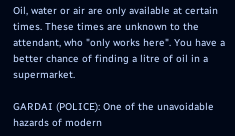Oil, water or air are only available at certain times. These times are unknown to the attendant, who "only works here". You have a better chance of finding a litre of oil in a supermarket.

GARDAI (POLICE): One of the unavoidable hazards of modern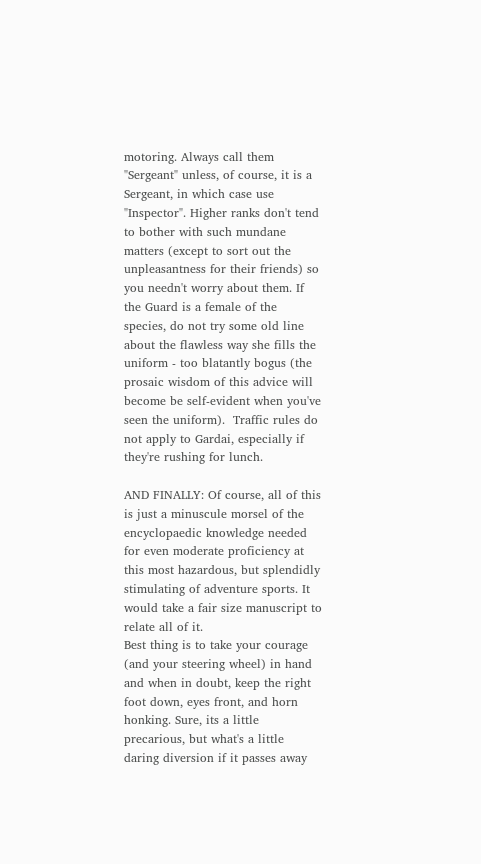motoring. Always call them "Sergeant" unless, of course, it is a Sergeant, in which case use "Inspector". Higher ranks don't tend to bother with such mundane matters (except to sort out the unpleasantness for their friends) so you needn't worry about them. If the Guard is a female of the species, do not try some old line about the flawless way she fills the uniform - too blatantly bogus (the prosaic wisdom of this advice will become be self-evident when you've seen the uniform).  Traffic rules do not apply to Gardai, especially if they're rushing for lunch.

AND FINALLY: Of course, all of this is just a minuscule morsel of the encyclopaedic knowledge needed for even moderate proficiency at this most hazardous, but splendidly stimulating of adventure sports. It would take a fair size manuscript to relate all of it.
Best thing is to take your courage (and your steering wheel) in hand and when in doubt, keep the right foot down, eyes front, and horn honking. Sure, its a little precarious, but what's a little daring diversion if it passes away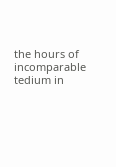the hours of incomparable tedium in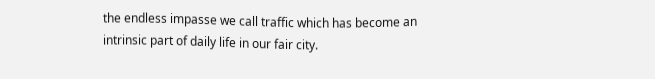the endless impasse we call traffic which has become an intrinsic part of daily life in our fair city.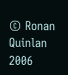© Ronan Quinlan 2006